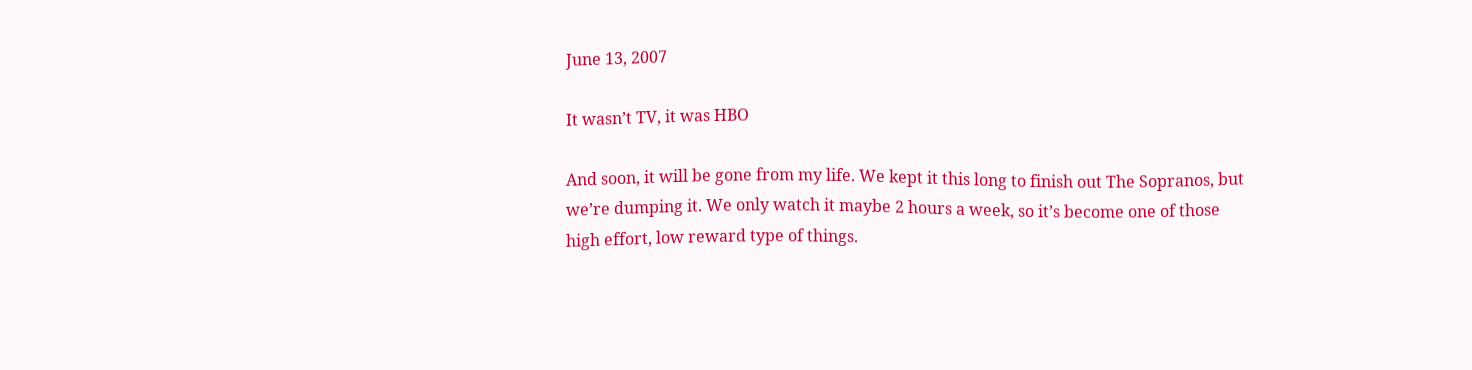June 13, 2007

It wasn’t TV, it was HBO

And soon, it will be gone from my life. We kept it this long to finish out The Sopranos, but we’re dumping it. We only watch it maybe 2 hours a week, so it’s become one of those high effort, low reward type of things.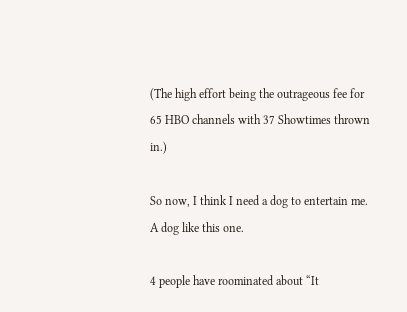(The high effort being the outrageous fee for 65 HBO channels with 37 Showtimes thrown in.)

So now, I think I need a dog to entertain me. A dog like this one.

4 people have roominated about “It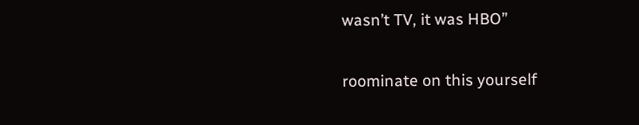wasn’t TV, it was HBO”

roominate on this yourself